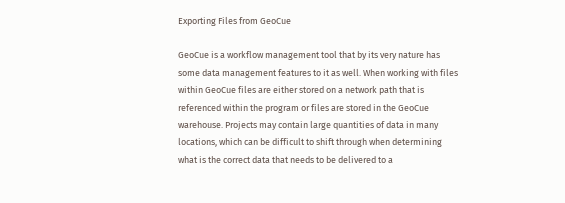Exporting Files from GeoCue

GeoCue is a workflow management tool that by its very nature has some data management features to it as well. When working with files within GeoCue files are either stored on a network path that is referenced within the program or files are stored in the GeoCue warehouse. Projects may contain large quantities of data in many locations, which can be difficult to shift through when determining what is the correct data that needs to be delivered to a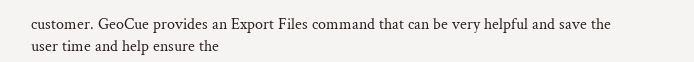customer. GeoCue provides an Export Files command that can be very helpful and save the user time and help ensure the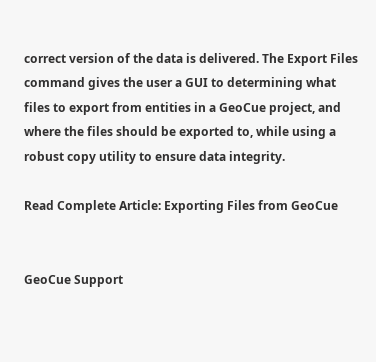correct version of the data is delivered. The Export Files command gives the user a GUI to determining what files to export from entities in a GeoCue project, and where the files should be exported to, while using a robust copy utility to ensure data integrity.

Read Complete Article: Exporting Files from GeoCue


GeoCue Support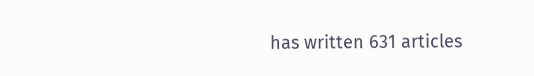has written 631 articles